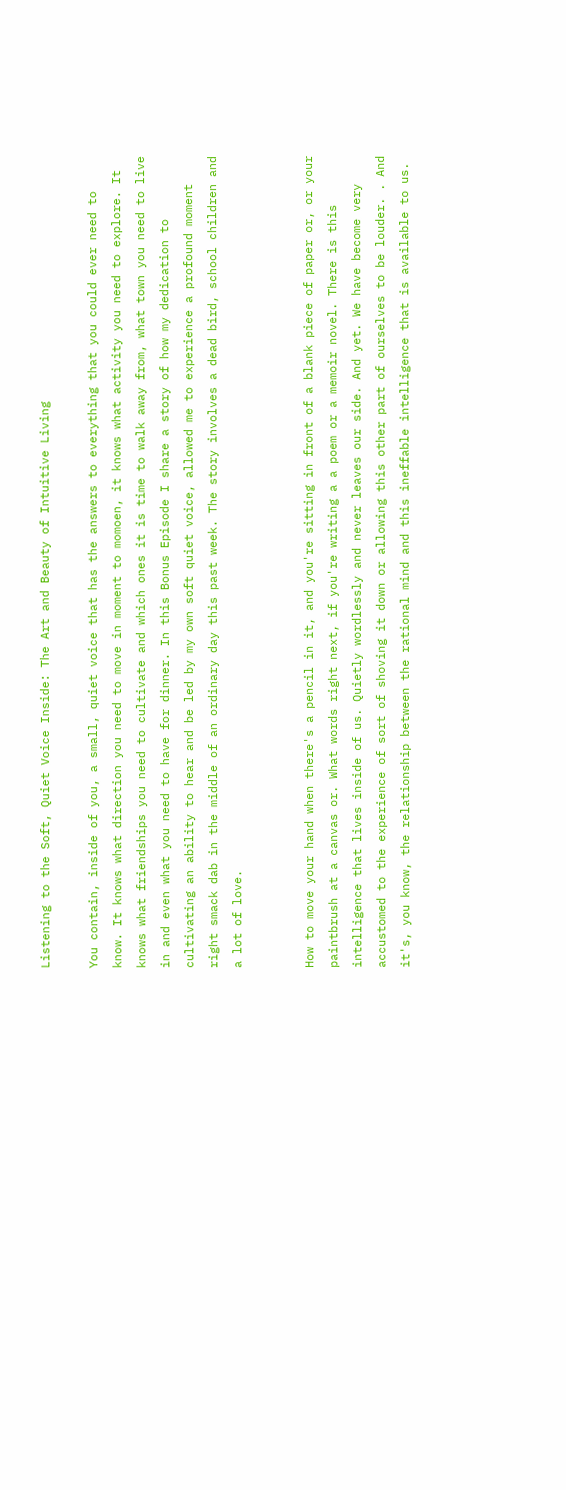Listening to the Soft, Quiet Voice Inside: The Art and Beauty of Intuitive Living

You contain, inside of you, a small, quiet voice that has the answers to everything that you could ever need to know. It knows what direction you need to move in moment to momoen, it knows what activity you need to explore. It knows what friendships you need to cultivate and which ones it is time to walk away from, what town you need to live in and even what you need to have for dinner. In this Bonus Episode I share a story of how my dedication to cultivating an ability to hear and be led by my own soft quiet voice, allowed me to experience a profound moment right smack dab in the middle of an ordinary day this past week. The story involves a dead bird, school children and a lot of love.


How to move your hand when there's a pencil in it, and you're sitting in front of a blank piece of paper or, or your paintbrush at a canvas or. What words right next, if you're writing a a poem or a memoir novel. There is this intelligence that lives inside of us. Quietly wordlessly and never leaves our side. And yet. We have become very accustomed to the experience of sort of shoving it down or allowing this other part of ourselves to be louder. . And it's, you know, the relationship between the rational mind and this ineffable intelligence that is available to us.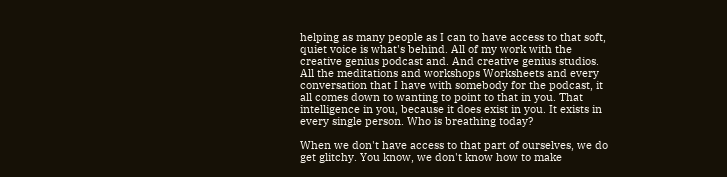helping as many people as I can to have access to that soft, quiet voice is what's behind. All of my work with the creative genius podcast and. And creative genius studios. All the meditations and workshops Worksheets and every conversation that I have with somebody for the podcast, it all comes down to wanting to point to that in you. That intelligence in you, because it does exist in you. It exists in every single person. Who is breathing today?

When we don't have access to that part of ourselves, we do get glitchy. You know, we don't know how to make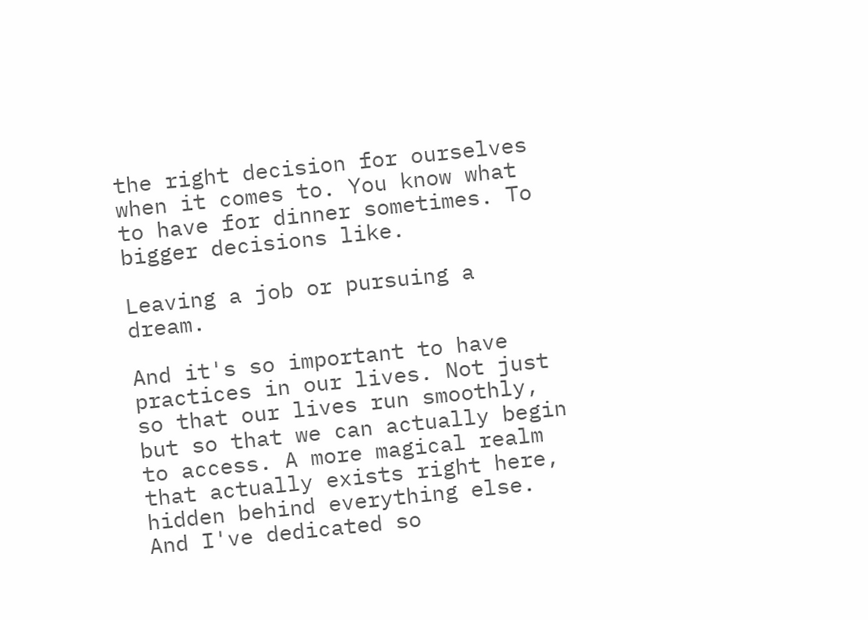the right decision for ourselves when it comes to. You know what to have for dinner sometimes. To bigger decisions like.

Leaving a job or pursuing a dream.

And it's so important to have practices in our lives. Not just so that our lives run smoothly, but so that we can actually begin to access. A more magical realm that actually exists right here, hidden behind everything else. And I've dedicated so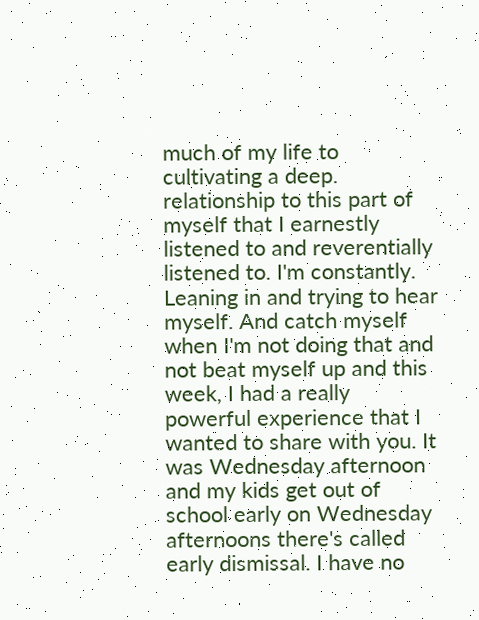much of my life to cultivating a deep. relationship to this part of myself that I earnestly listened to and reverentially listened to. I'm constantly. Leaning in and trying to hear myself. And catch myself when I'm not doing that and not beat myself up and this week, I had a really powerful experience that I wanted to share with you. It was Wednesday afternoon and my kids get out of school early on Wednesday afternoons there's called early dismissal. I have no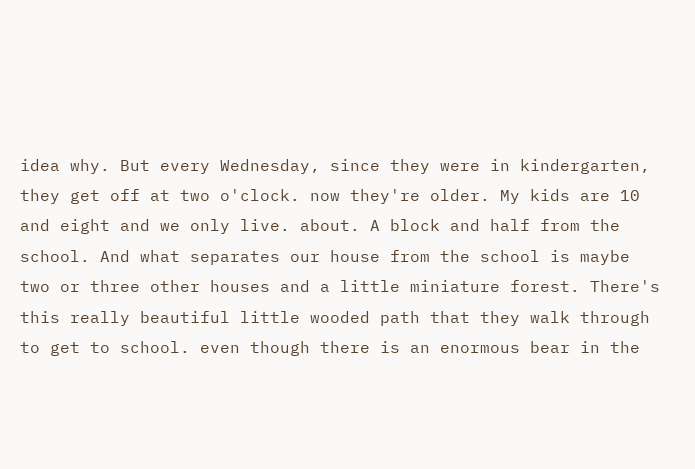idea why. But every Wednesday, since they were in kindergarten, they get off at two o'clock. now they're older. My kids are 10 and eight and we only live. about. A block and half from the school. And what separates our house from the school is maybe two or three other houses and a little miniature forest. There's this really beautiful little wooded path that they walk through to get to school. even though there is an enormous bear in the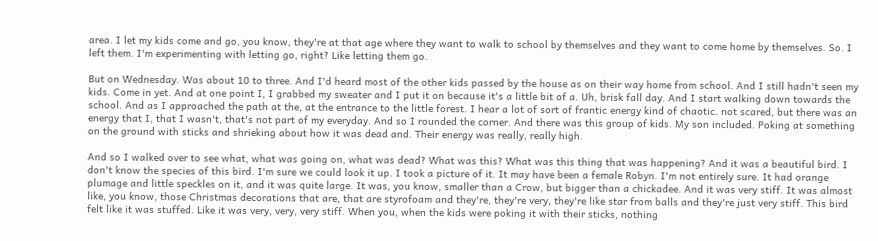area. I let my kids come and go, you know, they're at that age where they want to walk to school by themselves and they want to come home by themselves. So. I left them. I'm experimenting with letting go, right? Like letting them go.

But on Wednesday. Was about 10 to three. And I'd heard most of the other kids passed by the house as on their way home from school. And I still hadn't seen my kids. Come in yet. And at one point I, I grabbed my sweater and I put it on because it's a little bit of a. Uh, brisk fall day. And I start walking down towards the school. And as I approached the path at the, at the entrance to the little forest. I hear a lot of sort of frantic energy kind of chaotic. not scared, but there was an energy that I, that I wasn't, that's not part of my everyday. And so I rounded the corner. And there was this group of kids. My son included. Poking at something on the ground with sticks and shrieking about how it was dead and. Their energy was really, really high.

And so I walked over to see what, what was going on, what was dead? What was this? What was this thing that was happening? And it was a beautiful bird. I don't know the species of this bird. I'm sure we could look it up. I took a picture of it. It may have been a female Robyn. I'm not entirely sure. It had orange plumage and little speckles on it, and it was quite large. It was, you know, smaller than a Crow, but bigger than a chickadee. And it was very stiff. It was almost like, you know, those Christmas decorations that are, that are styrofoam and they're, they're very, they're like star from balls and they're just very stiff. This bird felt like it was stuffed. Like it was very, very, very stiff. When you, when the kids were poking it with their sticks, nothing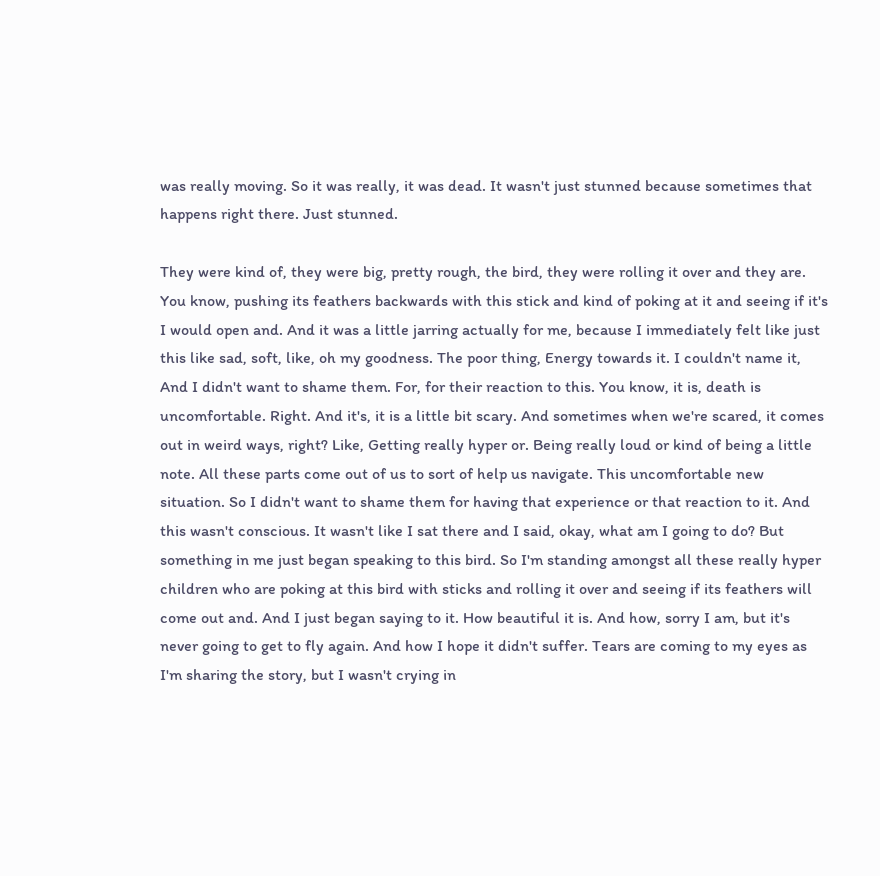was really moving. So it was really, it was dead. It wasn't just stunned because sometimes that happens right there. Just stunned.

They were kind of, they were big, pretty rough, the bird, they were rolling it over and they are. You know, pushing its feathers backwards with this stick and kind of poking at it and seeing if it's I would open and. And it was a little jarring actually for me, because I immediately felt like just this like sad, soft, like, oh my goodness. The poor thing, Energy towards it. I couldn't name it, And I didn't want to shame them. For, for their reaction to this. You know, it is, death is uncomfortable. Right. And it's, it is a little bit scary. And sometimes when we're scared, it comes out in weird ways, right? Like, Getting really hyper or. Being really loud or kind of being a little note. All these parts come out of us to sort of help us navigate. This uncomfortable new situation. So I didn't want to shame them for having that experience or that reaction to it. And this wasn't conscious. It wasn't like I sat there and I said, okay, what am I going to do? But something in me just began speaking to this bird. So I'm standing amongst all these really hyper children who are poking at this bird with sticks and rolling it over and seeing if its feathers will come out and. And I just began saying to it. How beautiful it is. And how, sorry I am, but it's never going to get to fly again. And how I hope it didn't suffer. Tears are coming to my eyes as I'm sharing the story, but I wasn't crying in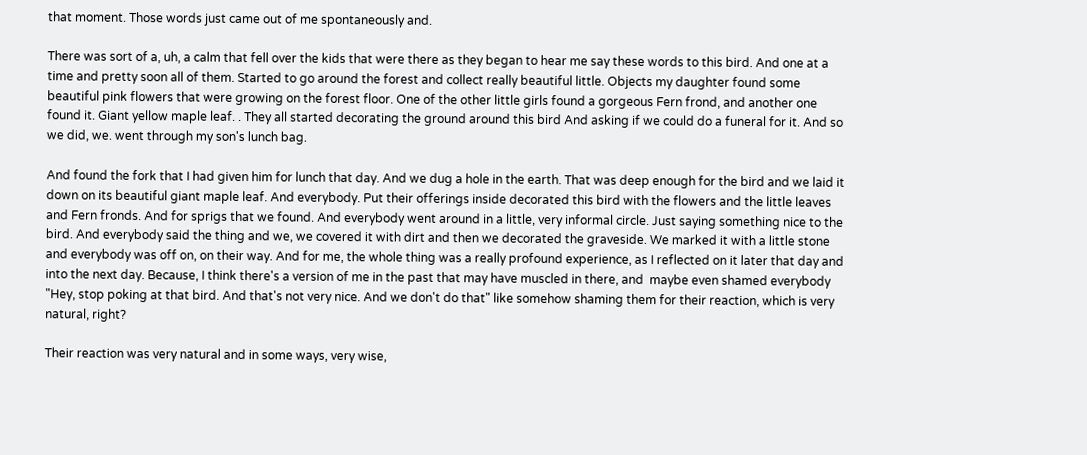that moment. Those words just came out of me spontaneously and.

There was sort of a, uh, a calm that fell over the kids that were there as they began to hear me say these words to this bird. And one at a time and pretty soon all of them. Started to go around the forest and collect really beautiful little. Objects my daughter found some beautiful pink flowers that were growing on the forest floor. One of the other little girls found a gorgeous Fern frond, and another one found it. Giant yellow maple leaf. . They all started decorating the ground around this bird And asking if we could do a funeral for it. And so we did, we. went through my son's lunch bag.

And found the fork that I had given him for lunch that day. And we dug a hole in the earth. That was deep enough for the bird and we laid it down on its beautiful giant maple leaf. And everybody. Put their offerings inside decorated this bird with the flowers and the little leaves and Fern fronds. And for sprigs that we found. And everybody went around in a little, very informal circle. Just saying something nice to the bird. And everybody said the thing and we, we covered it with dirt and then we decorated the graveside. We marked it with a little stone and everybody was off on, on their way. And for me, the whole thing was a really profound experience, as I reflected on it later that day and into the next day. Because, I think there's a version of me in the past that may have muscled in there, and  maybe even shamed everybody "Hey, stop poking at that bird. And that's not very nice. And we don't do that" like somehow shaming them for their reaction, which is very natural, right?

Their reaction was very natural and in some ways, very wise,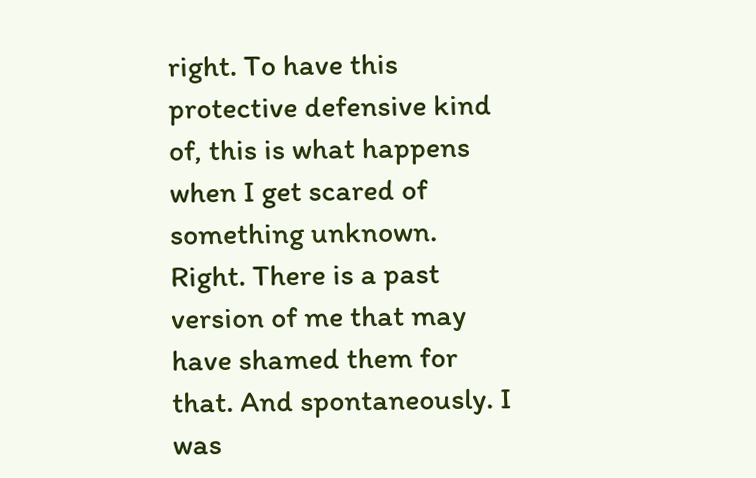right. To have this protective defensive kind of, this is what happens when I get scared of something unknown. Right. There is a past version of me that may have shamed them for that. And spontaneously. I was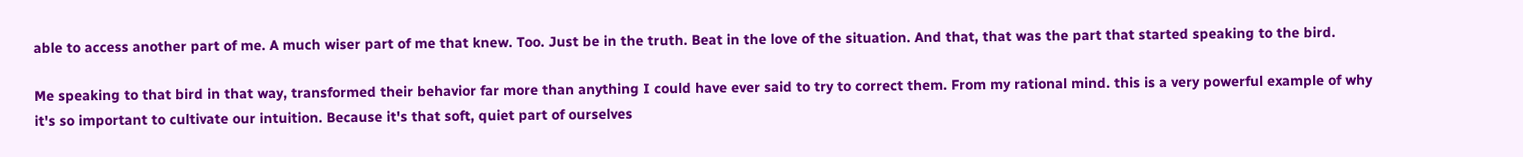able to access another part of me. A much wiser part of me that knew. Too. Just be in the truth. Beat in the love of the situation. And that, that was the part that started speaking to the bird.

Me speaking to that bird in that way, transformed their behavior far more than anything I could have ever said to try to correct them. From my rational mind. this is a very powerful example of why it's so important to cultivate our intuition. Because it's that soft, quiet part of ourselves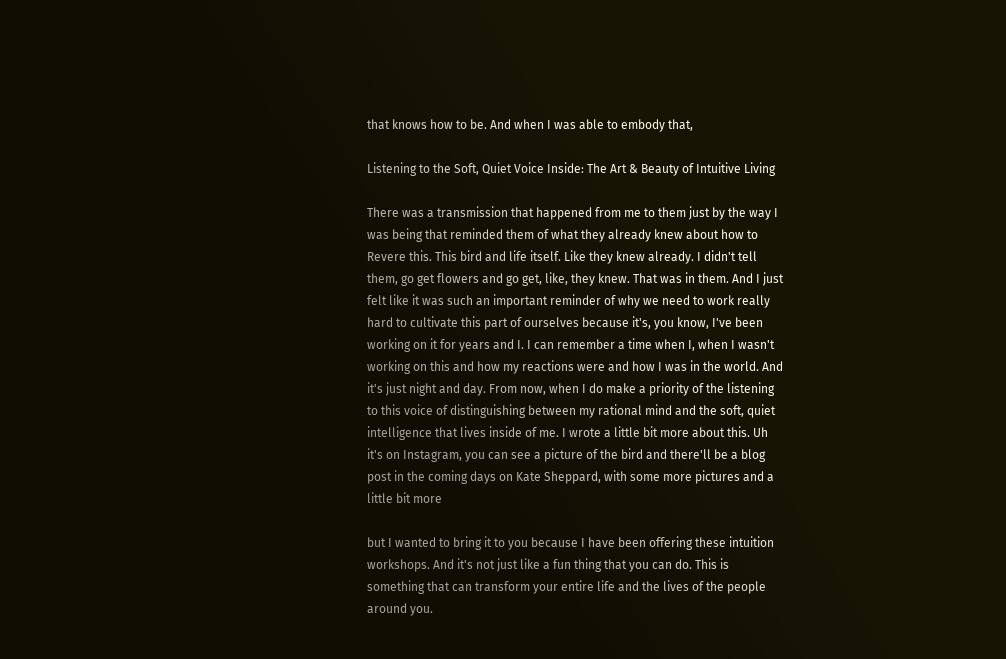that knows how to be. And when I was able to embody that,

Listening to the Soft, Quiet Voice Inside: The Art & Beauty of Intuitive Living

There was a transmission that happened from me to them just by the way I was being that reminded them of what they already knew about how to Revere this. This bird and life itself. Like they knew already. I didn't tell them, go get flowers and go get, like, they knew. That was in them. And I just felt like it was such an important reminder of why we need to work really hard to cultivate this part of ourselves because it's, you know, I've been working on it for years and I. I can remember a time when I, when I wasn't working on this and how my reactions were and how I was in the world. And it's just night and day. From now, when I do make a priority of the listening to this voice of distinguishing between my rational mind and the soft, quiet intelligence that lives inside of me. I wrote a little bit more about this. Uh it's on Instagram, you can see a picture of the bird and there'll be a blog post in the coming days on Kate Sheppard, with some more pictures and a little bit more

but I wanted to bring it to you because I have been offering these intuition workshops. And it's not just like a fun thing that you can do. This is something that can transform your entire life and the lives of the people around you.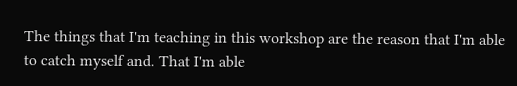The things that I'm teaching in this workshop are the reason that I'm able to catch myself and. That I'm able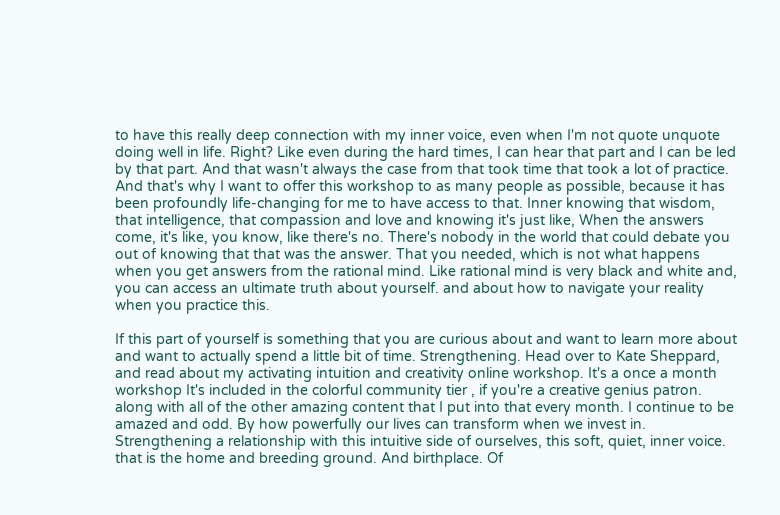to have this really deep connection with my inner voice, even when I'm not quote unquote doing well in life. Right? Like even during the hard times, I can hear that part and I can be led by that part. And that wasn't always the case from that took time that took a lot of practice. And that's why I want to offer this workshop to as many people as possible, because it has been profoundly life-changing for me to have access to that. Inner knowing that wisdom, that intelligence, that compassion and love and knowing it's just like, When the answers come, it's like, you know, like there's no. There's nobody in the world that could debate you out of knowing that that was the answer. That you needed, which is not what happens when you get answers from the rational mind. Like rational mind is very black and white and, you can access an ultimate truth about yourself. and about how to navigate your reality when you practice this.

If this part of yourself is something that you are curious about and want to learn more about and want to actually spend a little bit of time. Strengthening. Head over to Kate Sheppard, and read about my activating intuition and creativity online workshop. It's a once a month workshop It's included in the colorful community tier , if you're a creative genius patron. along with all of the other amazing content that I put into that every month. I continue to be amazed and odd. By how powerfully our lives can transform when we invest in. Strengthening a relationship with this intuitive side of ourselves, this soft, quiet, inner voice. that is the home and breeding ground. And birthplace. Of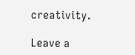creativity.

Leave a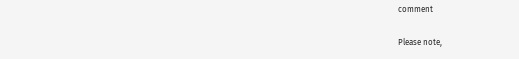comment

Please note,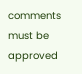comments must be approved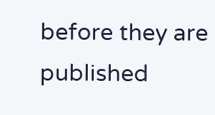before they are published